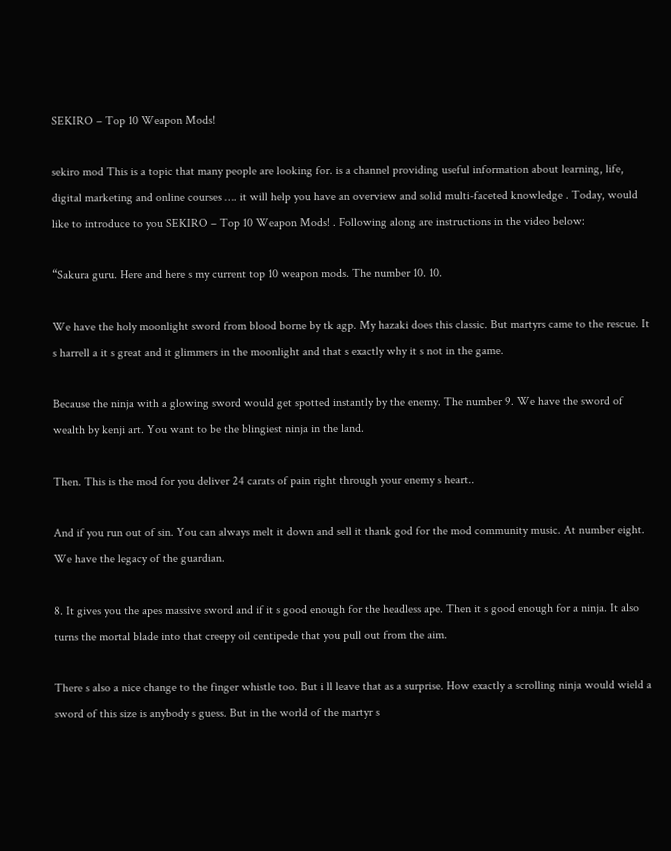SEKIRO – Top 10 Weapon Mods!

sekiro mod This is a topic that many people are looking for. is a channel providing useful information about learning, life, digital marketing and online courses …. it will help you have an overview and solid multi-faceted knowledge . Today, would like to introduce to you SEKIRO – Top 10 Weapon Mods! . Following along are instructions in the video below:

“Sakura guru. Here and here s my current top 10 weapon mods. The number 10. 10.

We have the holy moonlight sword from blood borne by tk agp. My hazaki does this classic. But martyrs came to the rescue. It s harrell a it s great and it glimmers in the moonlight and that s exactly why it s not in the game.

Because the ninja with a glowing sword would get spotted instantly by the enemy. The number 9. We have the sword of wealth by kenji art. You want to be the blingiest ninja in the land.

Then. This is the mod for you deliver 24 carats of pain right through your enemy s heart..

And if you run out of sin. You can always melt it down and sell it thank god for the mod community music. At number eight. We have the legacy of the guardian.

8. It gives you the apes massive sword and if it s good enough for the headless ape. Then it s good enough for a ninja. It also turns the mortal blade into that creepy oil centipede that you pull out from the aim.

There s also a nice change to the finger whistle too. But i ll leave that as a surprise. How exactly a scrolling ninja would wield a sword of this size is anybody s guess. But in the world of the martyr s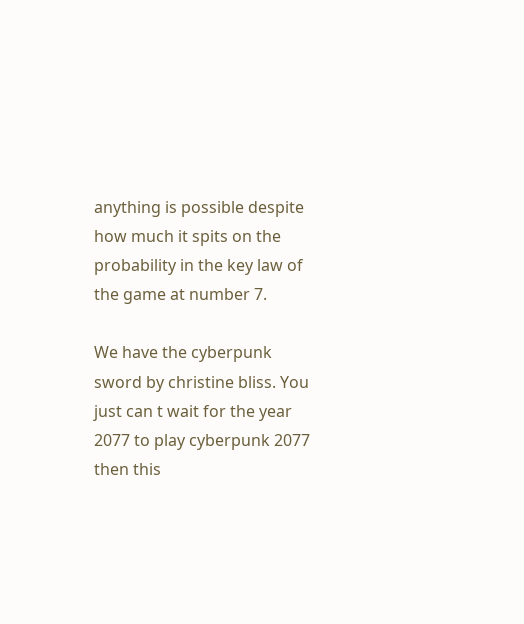anything is possible despite how much it spits on the probability in the key law of the game at number 7.

We have the cyberpunk sword by christine bliss. You just can t wait for the year 2077 to play cyberpunk 2077 then this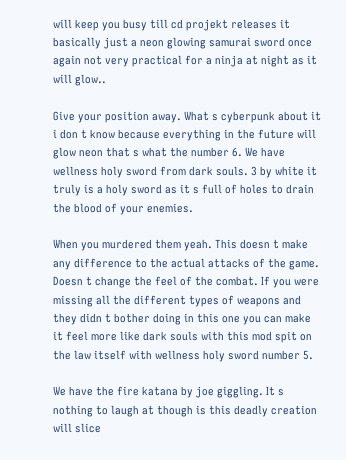will keep you busy till cd projekt releases it basically just a neon glowing samurai sword once again not very practical for a ninja at night as it will glow..

Give your position away. What s cyberpunk about it i don t know because everything in the future will glow neon that s what the number 6. We have wellness holy sword from dark souls. 3 by white it truly is a holy sword as it s full of holes to drain the blood of your enemies.

When you murdered them yeah. This doesn t make any difference to the actual attacks of the game. Doesn t change the feel of the combat. If you were missing all the different types of weapons and they didn t bother doing in this one you can make it feel more like dark souls with this mod spit on the law itself with wellness holy sword number 5.

We have the fire katana by joe giggling. It s nothing to laugh at though is this deadly creation will slice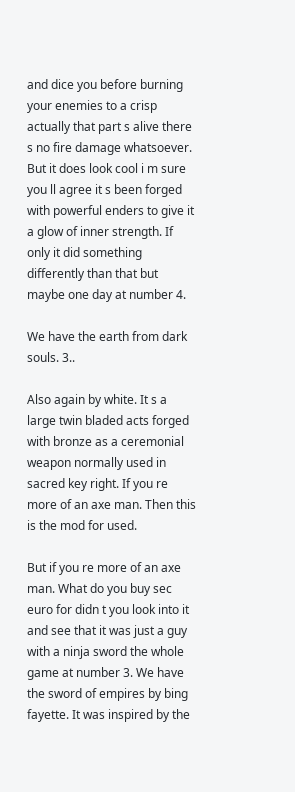and dice you before burning your enemies to a crisp actually that part s alive there s no fire damage whatsoever. But it does look cool i m sure you ll agree it s been forged with powerful enders to give it a glow of inner strength. If only it did something differently than that but maybe one day at number 4.

We have the earth from dark souls. 3..

Also again by white. It s a large twin bladed acts forged with bronze as a ceremonial weapon normally used in sacred key right. If you re more of an axe man. Then this is the mod for used.

But if you re more of an axe man. What do you buy sec euro for didn t you look into it and see that it was just a guy with a ninja sword the whole game at number 3. We have the sword of empires by bing fayette. It was inspired by the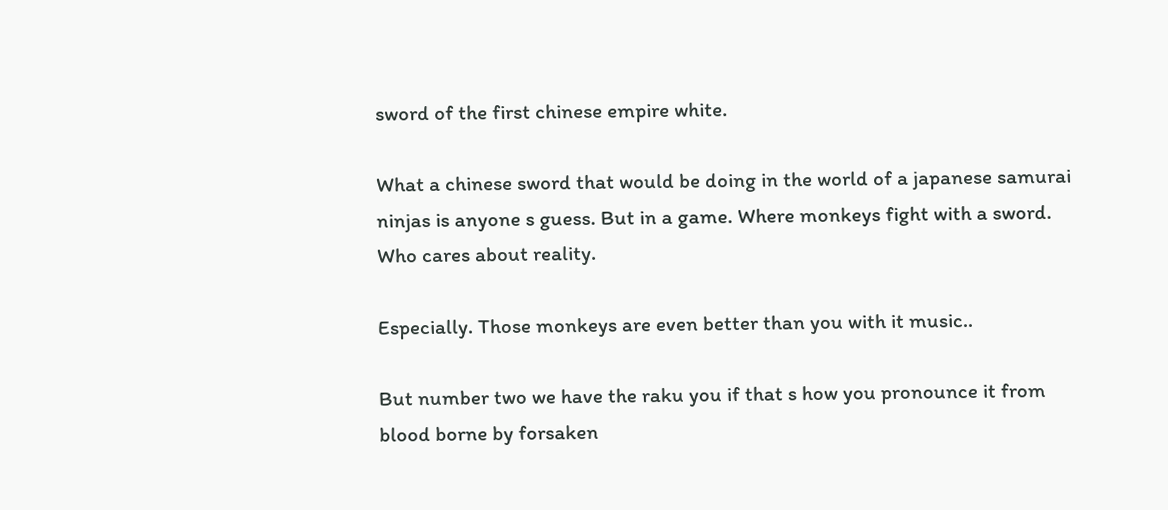sword of the first chinese empire white.

What a chinese sword that would be doing in the world of a japanese samurai ninjas is anyone s guess. But in a game. Where monkeys fight with a sword. Who cares about reality.

Especially. Those monkeys are even better than you with it music..

But number two we have the raku you if that s how you pronounce it from blood borne by forsaken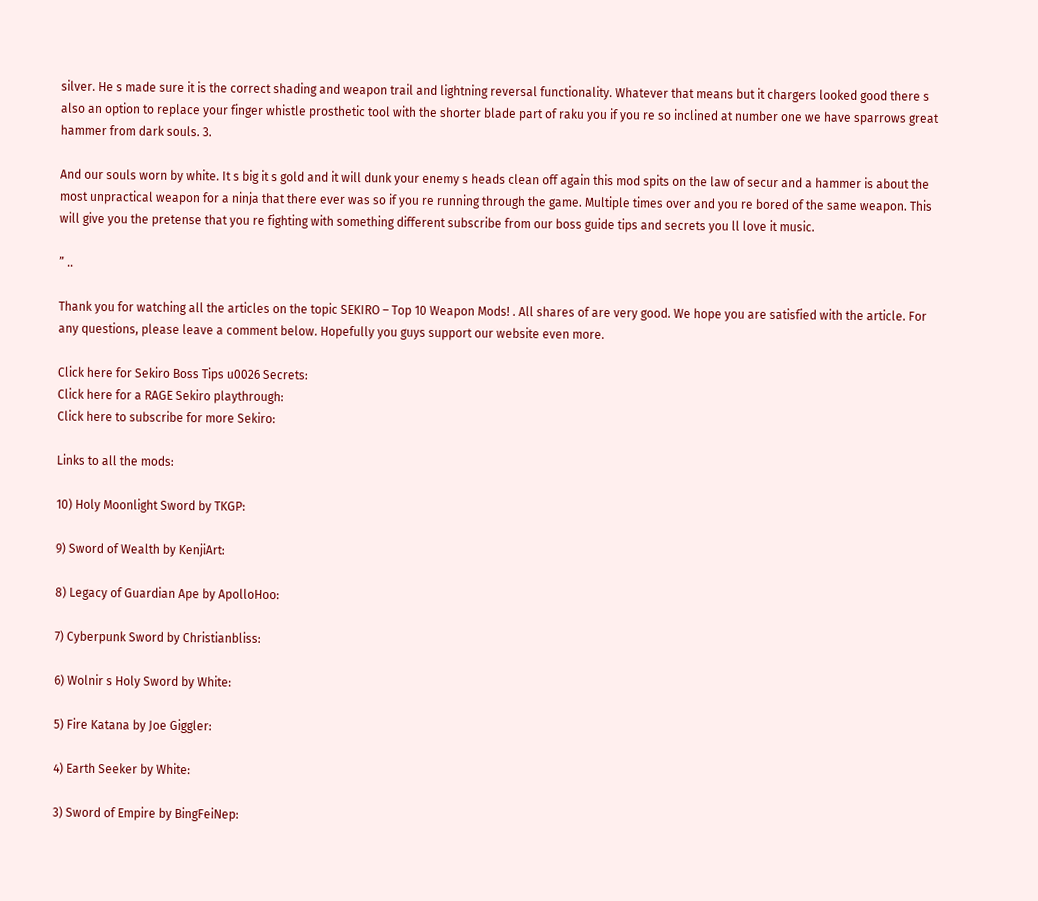silver. He s made sure it is the correct shading and weapon trail and lightning reversal functionality. Whatever that means but it chargers looked good there s also an option to replace your finger whistle prosthetic tool with the shorter blade part of raku you if you re so inclined at number one we have sparrows great hammer from dark souls. 3.

And our souls worn by white. It s big it s gold and it will dunk your enemy s heads clean off again this mod spits on the law of secur and a hammer is about the most unpractical weapon for a ninja that there ever was so if you re running through the game. Multiple times over and you re bored of the same weapon. This will give you the pretense that you re fighting with something different subscribe from our boss guide tips and secrets you ll love it music.

” ..

Thank you for watching all the articles on the topic SEKIRO – Top 10 Weapon Mods! . All shares of are very good. We hope you are satisfied with the article. For any questions, please leave a comment below. Hopefully you guys support our website even more.

Click here for Sekiro Boss Tips u0026 Secrets:
Click here for a RAGE Sekiro playthrough:
Click here to subscribe for more Sekiro:

Links to all the mods:

10) Holy Moonlight Sword by TKGP:

9) Sword of Wealth by KenjiArt:

8) Legacy of Guardian Ape by ApolloHoo:

7) Cyberpunk Sword by Christianbliss:

6) Wolnir s Holy Sword by White:

5) Fire Katana by Joe Giggler:

4) Earth Seeker by White:

3) Sword of Empire by BingFeiNep: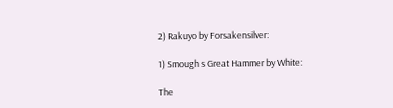2) Rakuyo by Forsakensilver:

1) Smough s Great Hammer by White:

The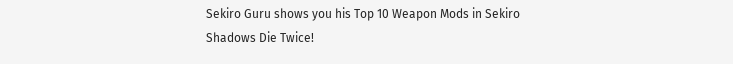Sekiro Guru shows you his Top 10 Weapon Mods in Sekiro Shadows Die Twice!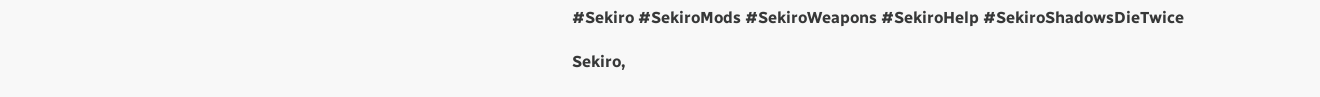#Sekiro #SekiroMods #SekiroWeapons #SekiroHelp #SekiroShadowsDieTwice

Sekiro,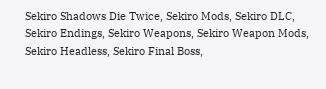Sekiro Shadows Die Twice, Sekiro Mods, Sekiro DLC, Sekiro Endings, Sekiro Weapons, Sekiro Weapon Mods, Sekiro Headless, Sekiro Final Boss,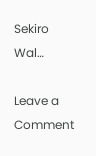Sekiro Wal…

Leave a Comment